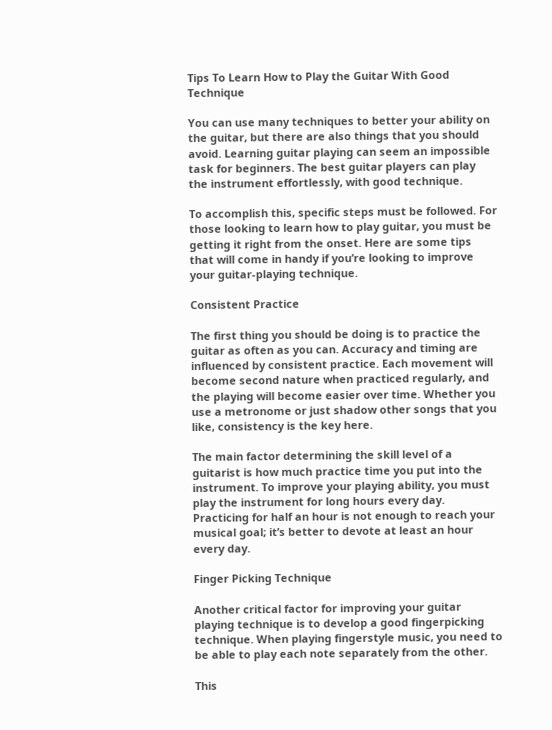Tips To Learn How to Play the Guitar With Good Technique

You can use many techniques to better your ability on the guitar, but there are also things that you should avoid. Learning guitar playing can seem an impossible task for beginners. The best guitar players can play the instrument effortlessly, with good technique.

To accomplish this, specific steps must be followed. For those looking to learn how to play guitar, you must be getting it right from the onset. Here are some tips that will come in handy if you’re looking to improve your guitar-playing technique.

Consistent Practice

The first thing you should be doing is to practice the guitar as often as you can. Accuracy and timing are influenced by consistent practice. Each movement will become second nature when practiced regularly, and the playing will become easier over time. Whether you use a metronome or just shadow other songs that you like, consistency is the key here.

The main factor determining the skill level of a guitarist is how much practice time you put into the instrument. To improve your playing ability, you must play the instrument for long hours every day. Practicing for half an hour is not enough to reach your musical goal; it’s better to devote at least an hour every day.

Finger Picking Technique

Another critical factor for improving your guitar playing technique is to develop a good fingerpicking technique. When playing fingerstyle music, you need to be able to play each note separately from the other.

This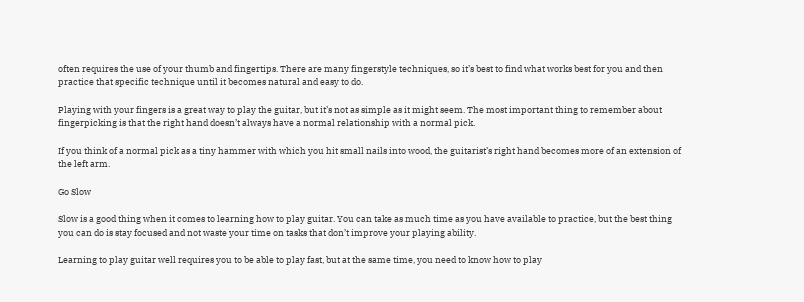often requires the use of your thumb and fingertips. There are many fingerstyle techniques, so it’s best to find what works best for you and then practice that specific technique until it becomes natural and easy to do.

Playing with your fingers is a great way to play the guitar, but it’s not as simple as it might seem. The most important thing to remember about fingerpicking is that the right hand doesn’t always have a normal relationship with a normal pick.

If you think of a normal pick as a tiny hammer with which you hit small nails into wood, the guitarist’s right hand becomes more of an extension of the left arm.

Go Slow

Slow is a good thing when it comes to learning how to play guitar. You can take as much time as you have available to practice, but the best thing you can do is stay focused and not waste your time on tasks that don’t improve your playing ability.

Learning to play guitar well requires you to be able to play fast, but at the same time, you need to know how to play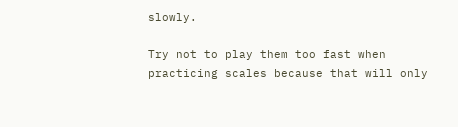slowly.

Try not to play them too fast when practicing scales because that will only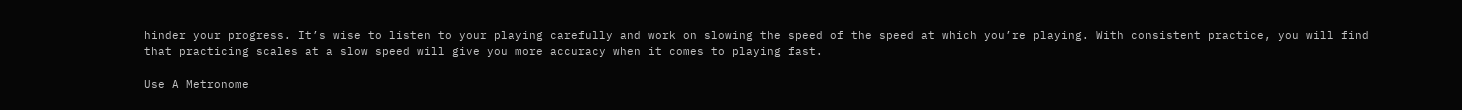hinder your progress. It’s wise to listen to your playing carefully and work on slowing the speed of the speed at which you’re playing. With consistent practice, you will find that practicing scales at a slow speed will give you more accuracy when it comes to playing fast.

Use A Metronome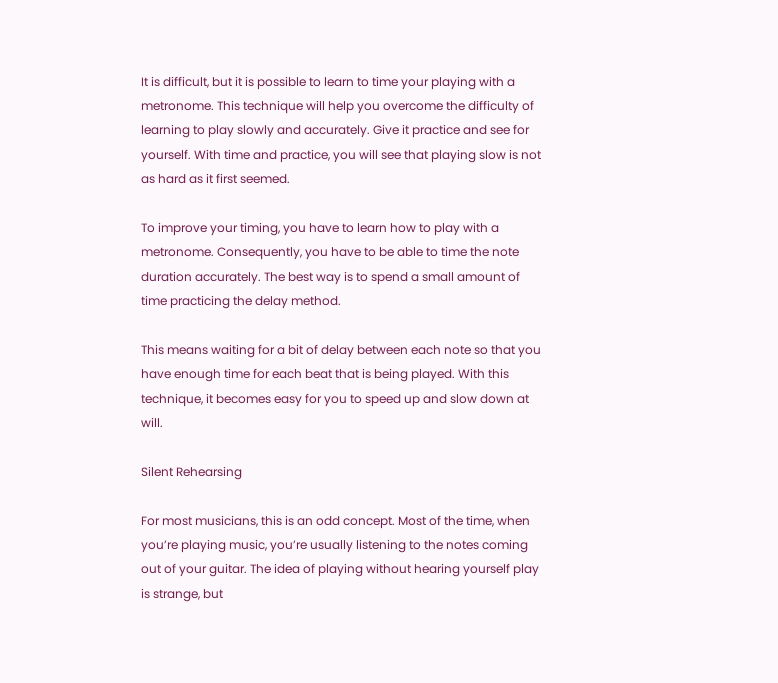It is difficult, but it is possible to learn to time your playing with a metronome. This technique will help you overcome the difficulty of learning to play slowly and accurately. Give it practice and see for yourself. With time and practice, you will see that playing slow is not as hard as it first seemed.

To improve your timing, you have to learn how to play with a metronome. Consequently, you have to be able to time the note duration accurately. The best way is to spend a small amount of time practicing the delay method.

This means waiting for a bit of delay between each note so that you have enough time for each beat that is being played. With this technique, it becomes easy for you to speed up and slow down at will.

Silent Rehearsing

For most musicians, this is an odd concept. Most of the time, when you’re playing music, you’re usually listening to the notes coming out of your guitar. The idea of playing without hearing yourself play is strange, but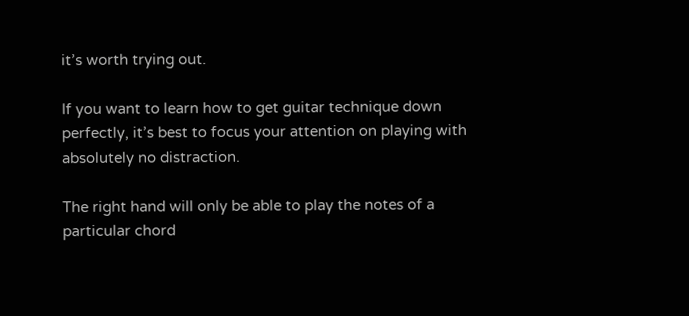it’s worth trying out.

If you want to learn how to get guitar technique down perfectly, it’s best to focus your attention on playing with absolutely no distraction.

The right hand will only be able to play the notes of a particular chord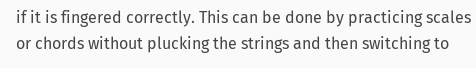if it is fingered correctly. This can be done by practicing scales or chords without plucking the strings and then switching to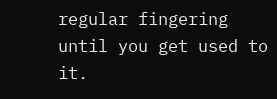regular fingering until you get used to it.